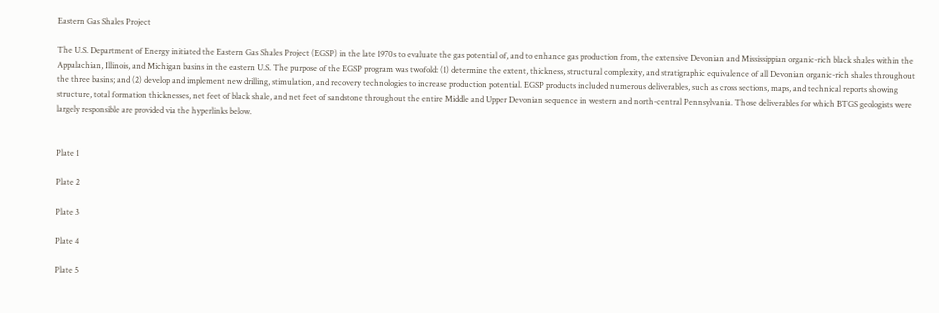Eastern Gas Shales Project

The U.S. Department of Energy initiated the Eastern Gas Shales Project (EGSP) in the late 1970s to evaluate the gas potential of, and to enhance gas production from, the extensive Devonian and Mississippian organic-rich black shales within the Appalachian, Illinois, and Michigan basins in the eastern U.S. The purpose of the EGSP program was twofold: (1) determine the extent, thickness, structural complexity, and stratigraphic equivalence of all Devonian organic-rich shales throughout the three basins; and (2) develop and implement new drilling, stimulation, and recovery technologies to increase production potential. EGSP products included numerous deliverables, such as cross sections, maps, and technical reports showing structure, total formation thicknesses, net feet of black shale, and net feet of sandstone throughout the entire Middle and Upper Devonian sequence in western and north-central Pennsylvania. Those deliverables for which BTGS geologists were largely responsible are provided via the hyperlinks below.


Plate 1

Plate 2

Plate 3

Plate 4

Plate 5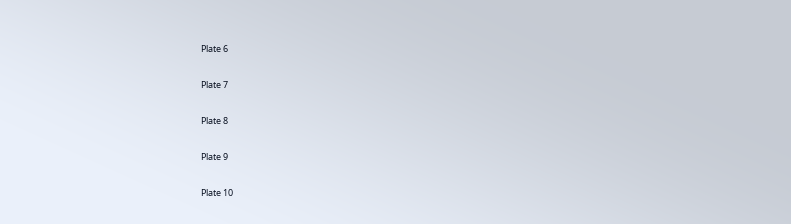Plate 6

Plate 7

Plate 8

Plate 9

Plate 10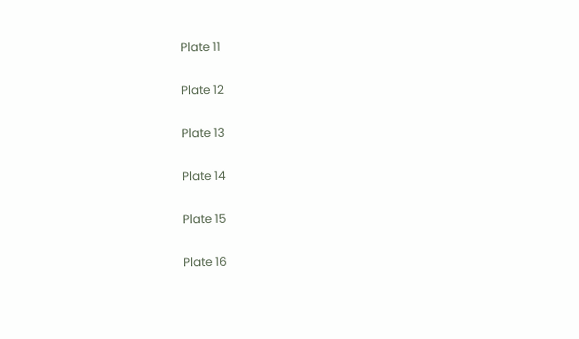Plate 11

Plate 12

Plate 13

Plate 14

Plate 15

Plate 16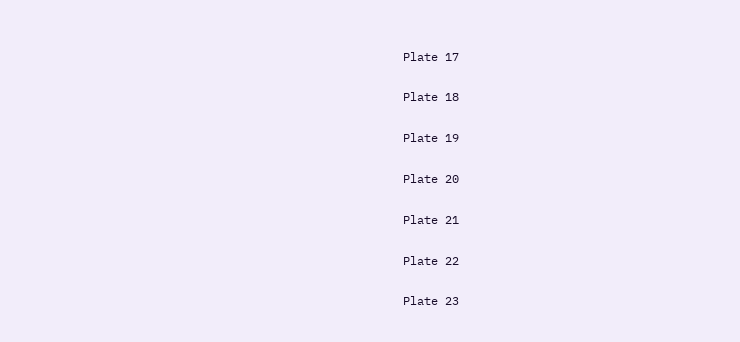Plate 17

Plate 18

Plate 19

Plate 20

Plate 21

Plate 22

Plate 23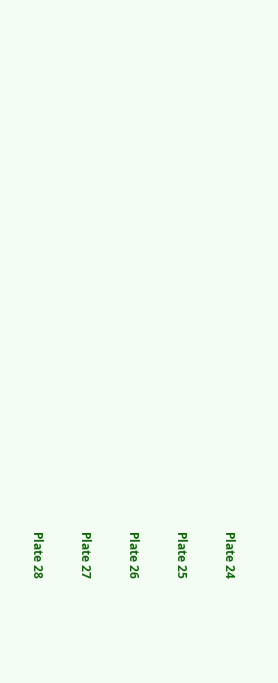Plate 24

Plate 25

Plate 26

Plate 27

Plate 28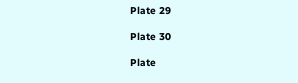Plate 29

Plate 30

Plate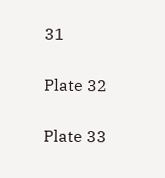31

Plate 32

Plate 33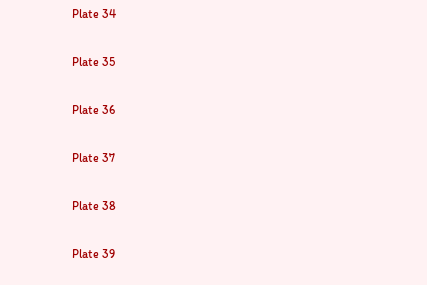Plate 34

Plate 35

Plate 36

Plate 37

Plate 38

Plate 39